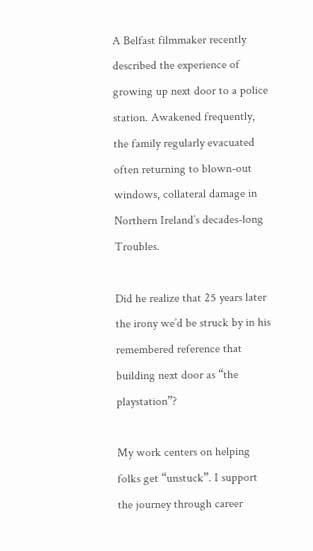A Belfast filmmaker recently described the experience of growing up next door to a police station. Awakened frequently, the family regularly evacuated often returning to blown-out windows, collateral damage in Northern Ireland’s decades-long Troubles.

Did he realize that 25 years later the irony we’d be struck by in his remembered reference that building next door as “the playstation”?

My work centers on helping folks get “unstuck”. I support the journey through career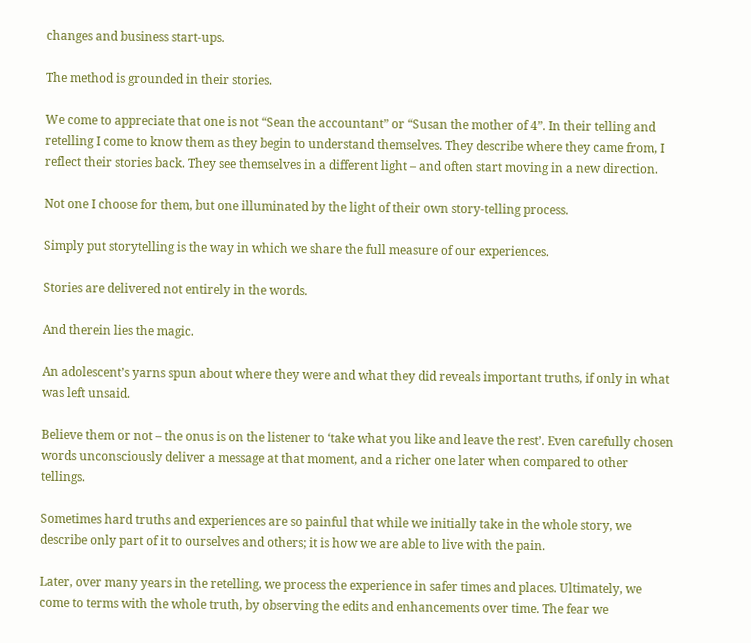changes and business start-ups.

The method is grounded in their stories.

We come to appreciate that one is not “Sean the accountant” or “Susan the mother of 4”. In their telling and retelling I come to know them as they begin to understand themselves. They describe where they came from, I reflect their stories back. They see themselves in a different light – and often start moving in a new direction.

Not one I choose for them, but one illuminated by the light of their own story-telling process.

Simply put storytelling is the way in which we share the full measure of our experiences.

Stories are delivered not entirely in the words.

And therein lies the magic.

An adolescent’s yarns spun about where they were and what they did reveals important truths, if only in what was left unsaid.

Believe them or not – the onus is on the listener to ‘take what you like and leave the rest’. Even carefully chosen words unconsciously deliver a message at that moment, and a richer one later when compared to other tellings.

Sometimes hard truths and experiences are so painful that while we initially take in the whole story, we describe only part of it to ourselves and others; it is how we are able to live with the pain.

Later, over many years in the retelling, we process the experience in safer times and places. Ultimately, we come to terms with the whole truth, by observing the edits and enhancements over time. The fear we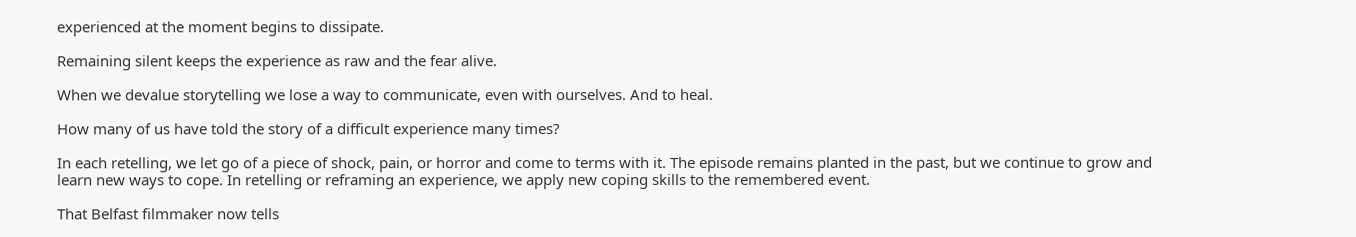experienced at the moment begins to dissipate.

Remaining silent keeps the experience as raw and the fear alive.

When we devalue storytelling we lose a way to communicate, even with ourselves. And to heal.

How many of us have told the story of a difficult experience many times?

In each retelling, we let go of a piece of shock, pain, or horror and come to terms with it. The episode remains planted in the past, but we continue to grow and learn new ways to cope. In retelling or reframing an experience, we apply new coping skills to the remembered event.

That Belfast filmmaker now tells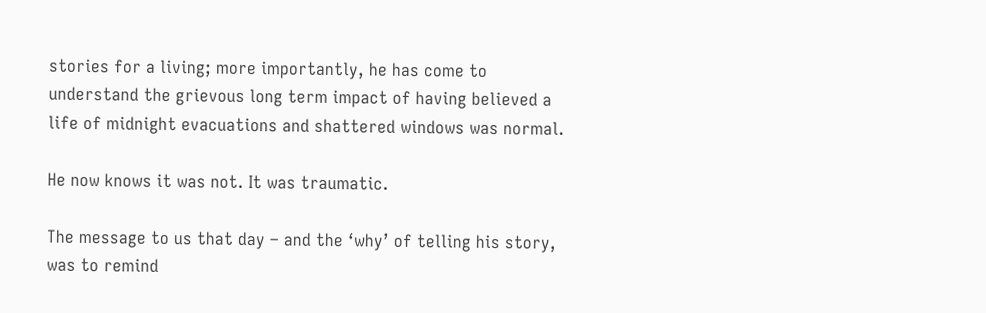stories for a living; more importantly, he has come to understand the grievous long term impact of having believed a life of midnight evacuations and shattered windows was normal.

He now knows it was not. It was traumatic.

The message to us that day – and the ‘why’ of telling his story, was to remind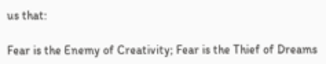us that:

Fear is the Enemy of Creativity; Fear is the Thief of Dreams